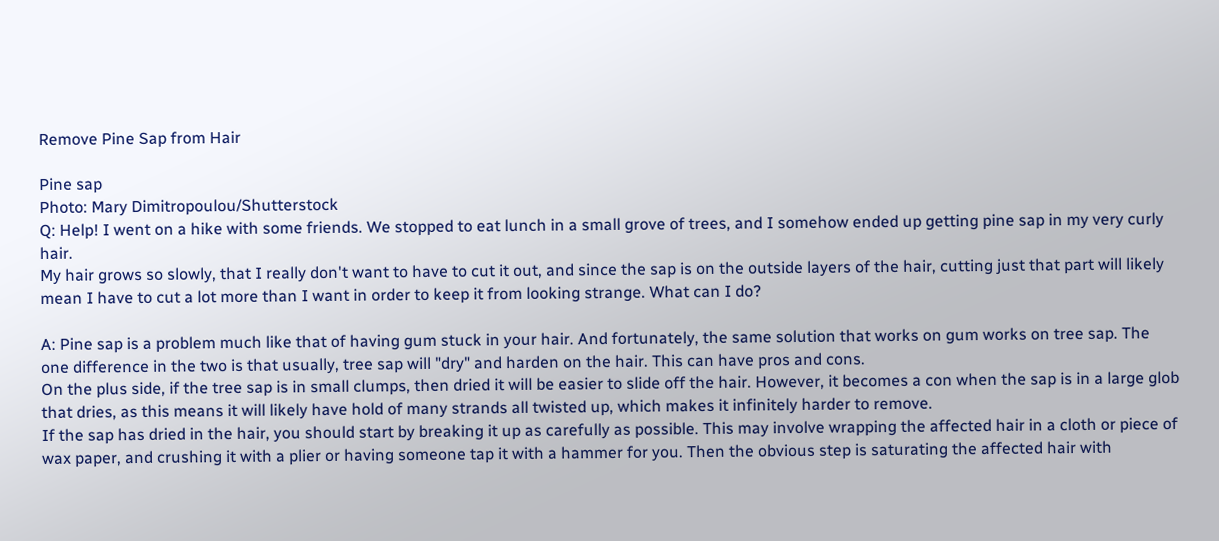Remove Pine Sap from Hair

Pine sap
Photo: Mary Dimitropoulou/Shutterstock
Q: Help! I went on a hike with some friends. We stopped to eat lunch in a small grove of trees, and I somehow ended up getting pine sap in my very curly hair.
My hair grows so slowly, that I really don't want to have to cut it out, and since the sap is on the outside layers of the hair, cutting just that part will likely mean I have to cut a lot more than I want in order to keep it from looking strange. What can I do?

A: Pine sap is a problem much like that of having gum stuck in your hair. And fortunately, the same solution that works on gum works on tree sap. The one difference in the two is that usually, tree sap will "dry" and harden on the hair. This can have pros and cons.
On the plus side, if the tree sap is in small clumps, then dried it will be easier to slide off the hair. However, it becomes a con when the sap is in a large glob that dries, as this means it will likely have hold of many strands all twisted up, which makes it infinitely harder to remove.
If the sap has dried in the hair, you should start by breaking it up as carefully as possible. This may involve wrapping the affected hair in a cloth or piece of wax paper, and crushing it with a plier or having someone tap it with a hammer for you. Then the obvious step is saturating the affected hair with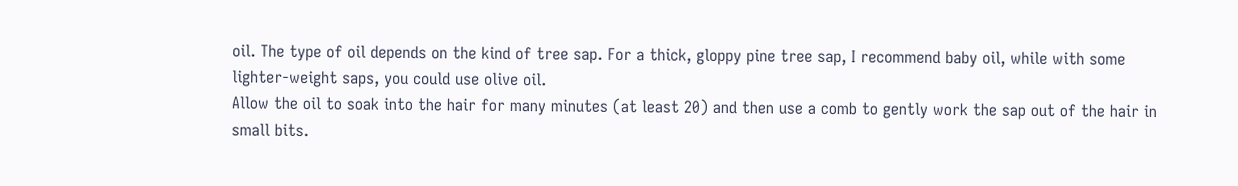oil. The type of oil depends on the kind of tree sap. For a thick, gloppy pine tree sap, I recommend baby oil, while with some lighter-weight saps, you could use olive oil.
Allow the oil to soak into the hair for many minutes (at least 20) and then use a comb to gently work the sap out of the hair in small bits.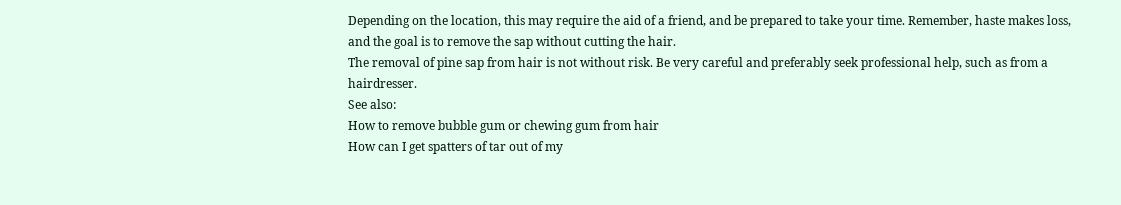Depending on the location, this may require the aid of a friend, and be prepared to take your time. Remember, haste makes loss, and the goal is to remove the sap without cutting the hair.
The removal of pine sap from hair is not without risk. Be very careful and preferably seek professional help, such as from a hairdresser.
See also:
How to remove bubble gum or chewing gum from hair
How can I get spatters of tar out of my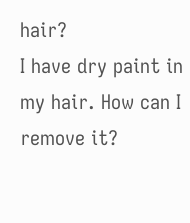hair?
I have dry paint in my hair. How can I remove it?